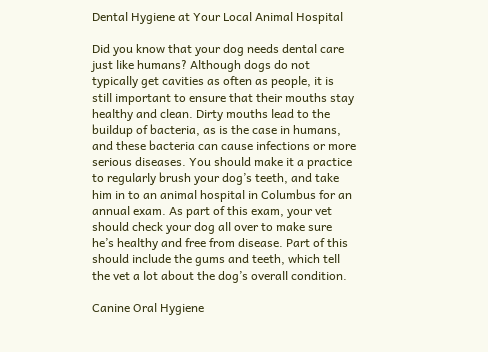Dental Hygiene at Your Local Animal Hospital

Did you know that your dog needs dental care just like humans? Although dogs do not typically get cavities as often as people, it is still important to ensure that their mouths stay healthy and clean. Dirty mouths lead to the buildup of bacteria, as is the case in humans, and these bacteria can cause infections or more serious diseases. You should make it a practice to regularly brush your dog’s teeth, and take him in to an animal hospital in Columbus for an annual exam. As part of this exam, your vet should check your dog all over to make sure he’s healthy and free from disease. Part of this should include the gums and teeth, which tell the vet a lot about the dog’s overall condition.

Canine Oral Hygiene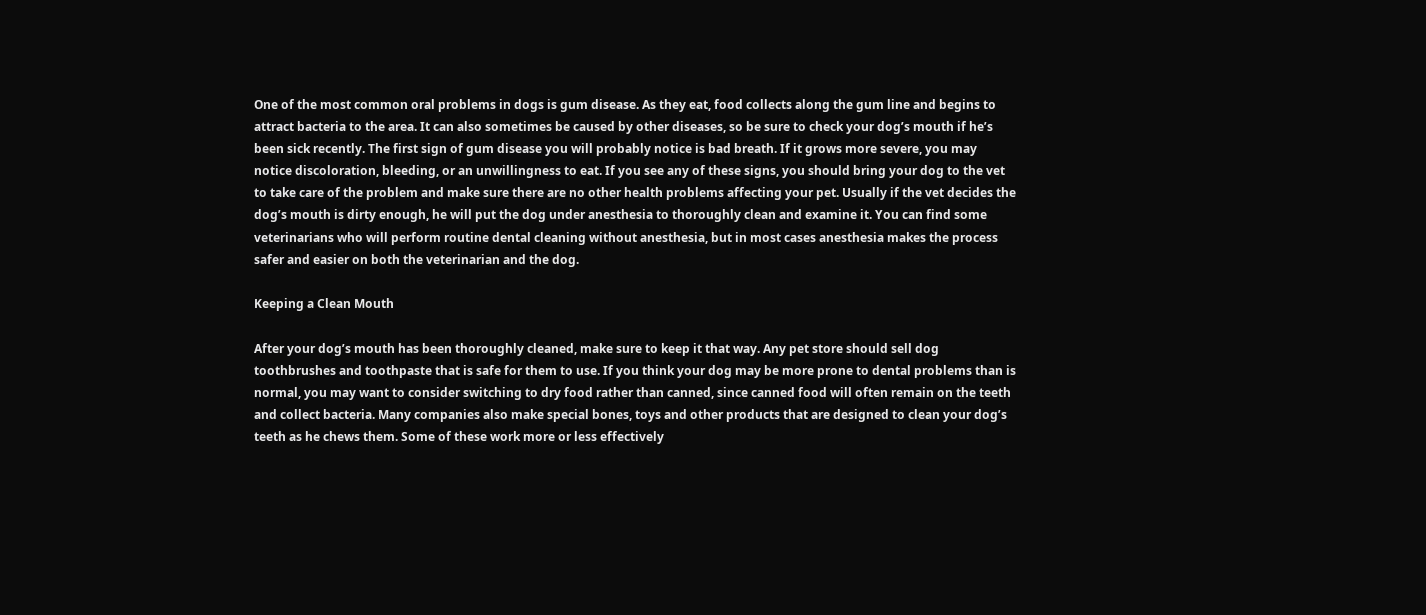One of the most common oral problems in dogs is gum disease. As they eat, food collects along the gum line and begins to attract bacteria to the area. It can also sometimes be caused by other diseases, so be sure to check your dog’s mouth if he’s been sick recently. The first sign of gum disease you will probably notice is bad breath. If it grows more severe, you may notice discoloration, bleeding, or an unwillingness to eat. If you see any of these signs, you should bring your dog to the vet to take care of the problem and make sure there are no other health problems affecting your pet. Usually if the vet decides the dog’s mouth is dirty enough, he will put the dog under anesthesia to thoroughly clean and examine it. You can find some veterinarians who will perform routine dental cleaning without anesthesia, but in most cases anesthesia makes the process safer and easier on both the veterinarian and the dog.

Keeping a Clean Mouth

After your dog’s mouth has been thoroughly cleaned, make sure to keep it that way. Any pet store should sell dog toothbrushes and toothpaste that is safe for them to use. If you think your dog may be more prone to dental problems than is normal, you may want to consider switching to dry food rather than canned, since canned food will often remain on the teeth and collect bacteria. Many companies also make special bones, toys and other products that are designed to clean your dog’s teeth as he chews them. Some of these work more or less effectively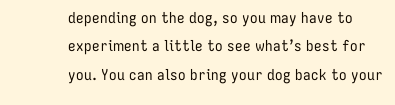depending on the dog, so you may have to experiment a little to see what’s best for you. You can also bring your dog back to your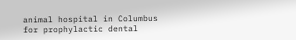animal hospital in Columbus for prophylactic dental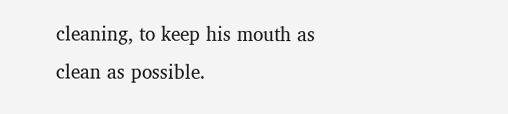cleaning, to keep his mouth as clean as possible.